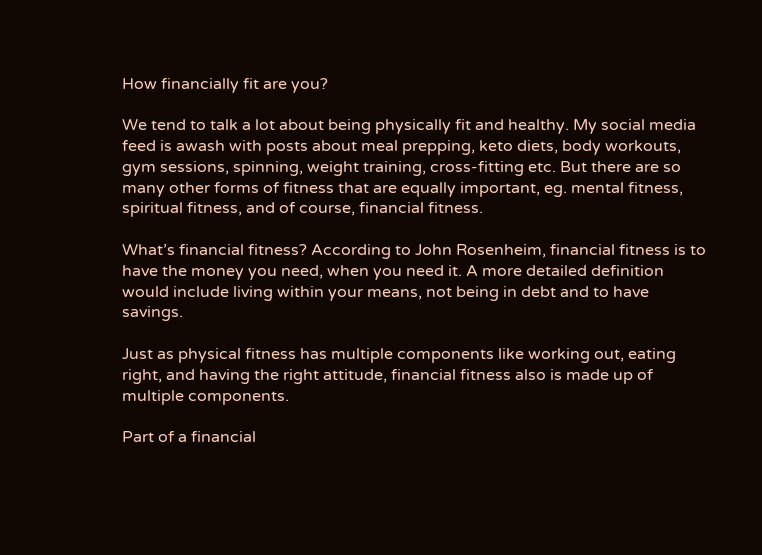How financially fit are you?

We tend to talk a lot about being physically fit and healthy. My social media feed is awash with posts about meal prepping, keto diets, body workouts, gym sessions, spinning, weight training, cross-fitting etc. But there are so many other forms of fitness that are equally important, eg. mental fitness, spiritual fitness, and of course, financial fitness.

What’s financial fitness? According to John Rosenheim, financial fitness is to have the money you need, when you need it. A more detailed definition would include living within your means, not being in debt and to have savings.

Just as physical fitness has multiple components like working out, eating right, and having the right attitude, financial fitness also is made up of multiple components.

Part of a financial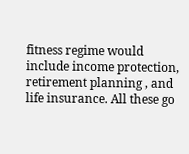fitness regime would include income protection, retirement planning , and life insurance. All these go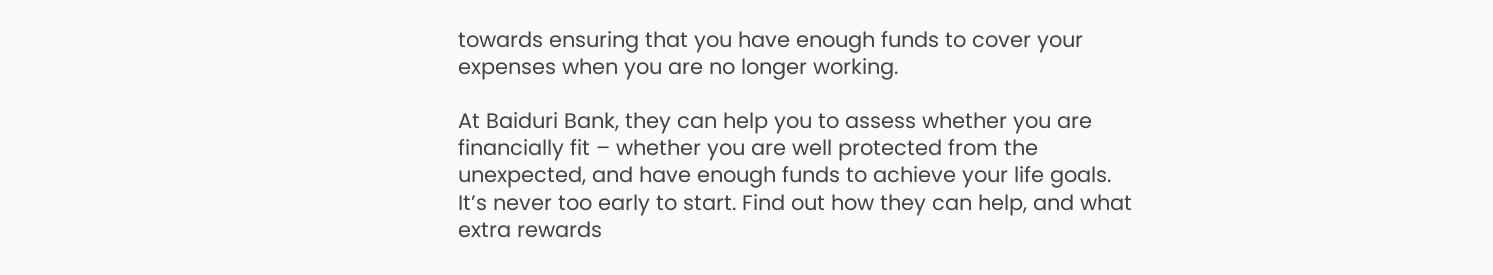towards ensuring that you have enough funds to cover your expenses when you are no longer working.

At Baiduri Bank, they can help you to assess whether you are financially fit – whether you are well protected from the unexpected, and have enough funds to achieve your life goals. It’s never too early to start. Find out how they can help, and what extra rewards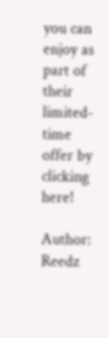you can enjoy as part of their limited-time offer by clicking here!

Author: Reedz